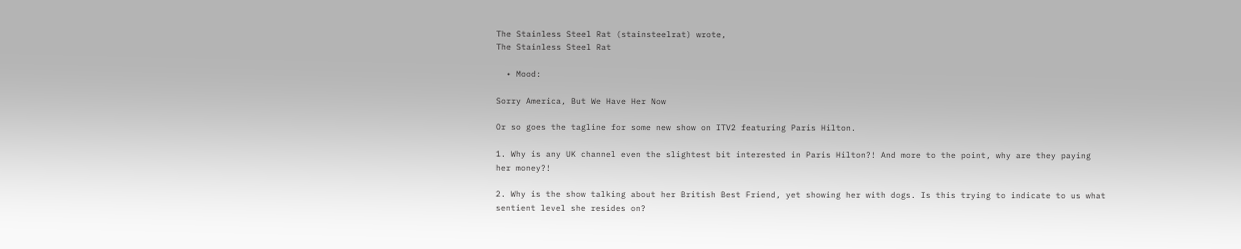The Stainless Steel Rat (stainsteelrat) wrote,
The Stainless Steel Rat

  • Mood:

Sorry America, But We Have Her Now

Or so goes the tagline for some new show on ITV2 featuring Paris Hilton.

1. Why is any UK channel even the slightest bit interested in Paris Hilton?! And more to the point, why are they paying her money?!

2. Why is the show talking about her British Best Friend, yet showing her with dogs. Is this trying to indicate to us what sentient level she resides on?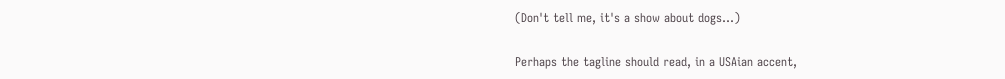(Don't tell me, it's a show about dogs...)

Perhaps the tagline should read, in a USAian accent,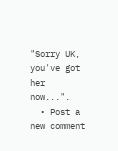"Sorry UK, you've got her now...".
  • Post a new comment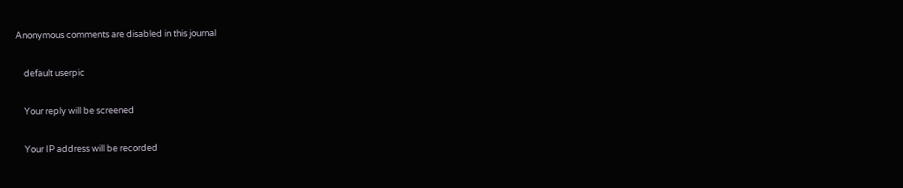Anonymous comments are disabled in this journal

    default userpic

    Your reply will be screened

    Your IP address will be recorded